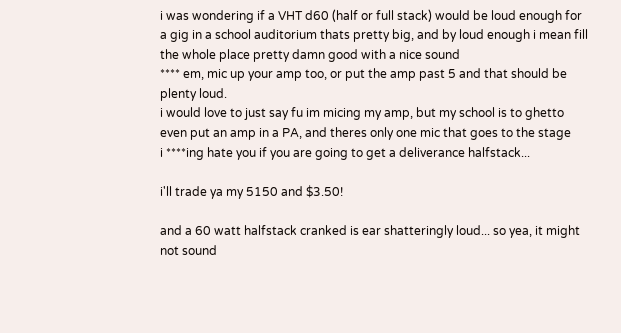i was wondering if a VHT d60 (half or full stack) would be loud enough for a gig in a school auditorium thats pretty big, and by loud enough i mean fill the whole place pretty damn good with a nice sound
**** em, mic up your amp too, or put the amp past 5 and that should be plenty loud.
i would love to just say fu im micing my amp, but my school is to ghetto even put an amp in a PA, and theres only one mic that goes to the stage
i ****ing hate you if you are going to get a deliverance halfstack...

i'll trade ya my 5150 and $3.50!

and a 60 watt halfstack cranked is ear shatteringly loud... so yea, it might not sound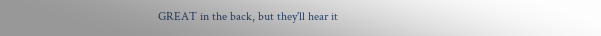GREAT in the back, but they'll hear it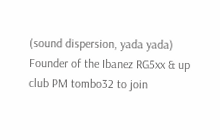(sound dispersion, yada yada)
Founder of the Ibanez RG5xx & up club PM tombo32 to join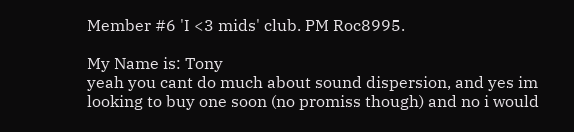Member #6 'I <3 mids' club. PM Roc8995.

My Name is: Tony
yeah you cant do much about sound dispersion, and yes im looking to buy one soon (no promiss though) and no i would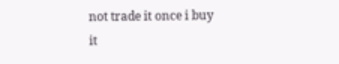not trade it once i buy it